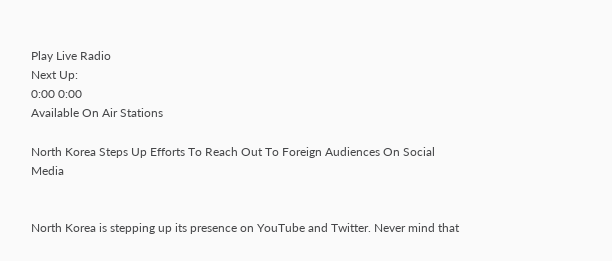Play Live Radio
Next Up:
0:00 0:00
Available On Air Stations

North Korea Steps Up Efforts To Reach Out To Foreign Audiences On Social Media


North Korea is stepping up its presence on YouTube and Twitter. Never mind that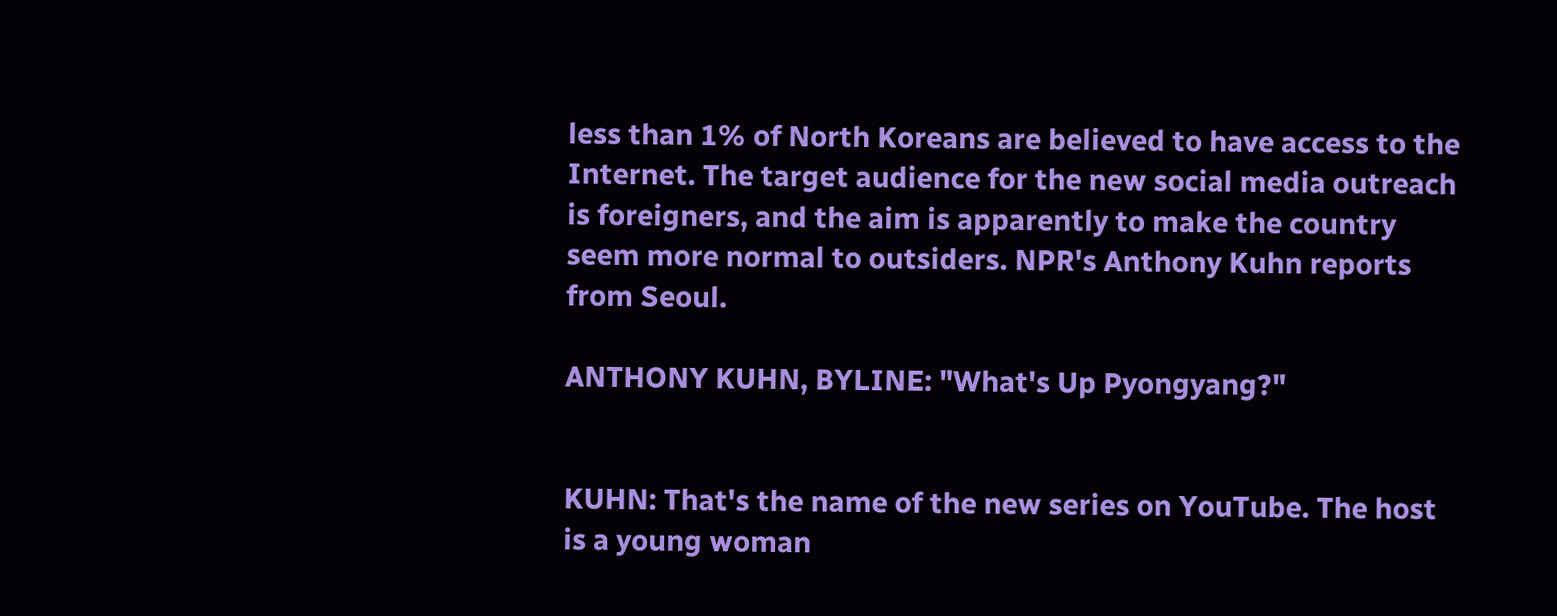less than 1% of North Koreans are believed to have access to the Internet. The target audience for the new social media outreach is foreigners, and the aim is apparently to make the country seem more normal to outsiders. NPR's Anthony Kuhn reports from Seoul.

ANTHONY KUHN, BYLINE: "What's Up Pyongyang?"


KUHN: That's the name of the new series on YouTube. The host is a young woman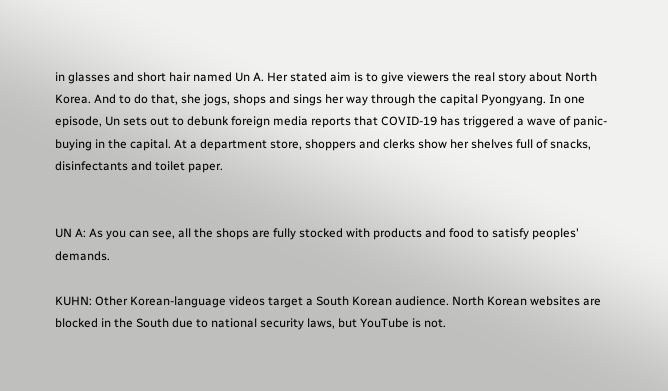in glasses and short hair named Un A. Her stated aim is to give viewers the real story about North Korea. And to do that, she jogs, shops and sings her way through the capital Pyongyang. In one episode, Un sets out to debunk foreign media reports that COVID-19 has triggered a wave of panic-buying in the capital. At a department store, shoppers and clerks show her shelves full of snacks, disinfectants and toilet paper.


UN A: As you can see, all the shops are fully stocked with products and food to satisfy peoples' demands.

KUHN: Other Korean-language videos target a South Korean audience. North Korean websites are blocked in the South due to national security laws, but YouTube is not.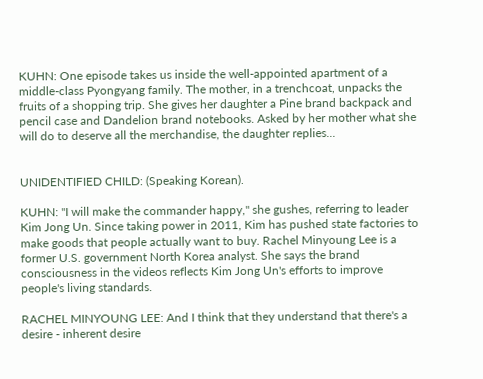KUHN: One episode takes us inside the well-appointed apartment of a middle-class Pyongyang family. The mother, in a trenchcoat, unpacks the fruits of a shopping trip. She gives her daughter a Pine brand backpack and pencil case and Dandelion brand notebooks. Asked by her mother what she will do to deserve all the merchandise, the daughter replies...


UNIDENTIFIED CHILD: (Speaking Korean).

KUHN: "I will make the commander happy," she gushes, referring to leader Kim Jong Un. Since taking power in 2011, Kim has pushed state factories to make goods that people actually want to buy. Rachel Minyoung Lee is a former U.S. government North Korea analyst. She says the brand consciousness in the videos reflects Kim Jong Un's efforts to improve people's living standards.

RACHEL MINYOUNG LEE: And I think that they understand that there's a desire - inherent desire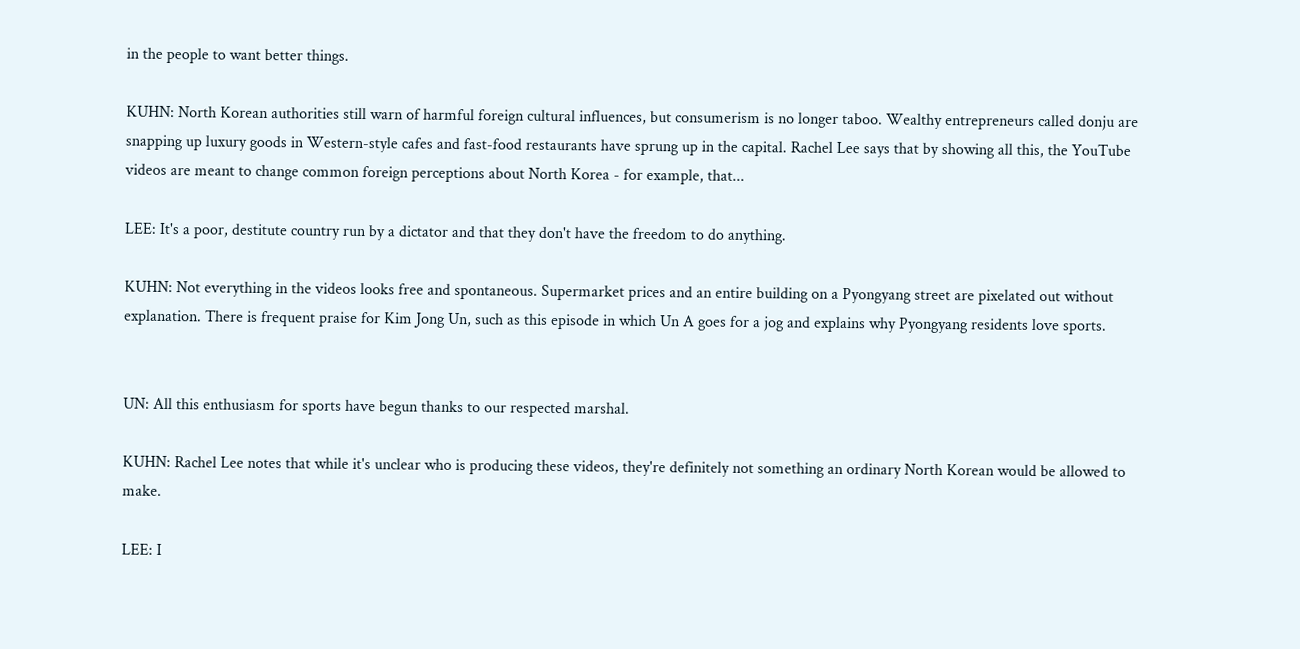in the people to want better things.

KUHN: North Korean authorities still warn of harmful foreign cultural influences, but consumerism is no longer taboo. Wealthy entrepreneurs called donju are snapping up luxury goods in Western-style cafes and fast-food restaurants have sprung up in the capital. Rachel Lee says that by showing all this, the YouTube videos are meant to change common foreign perceptions about North Korea - for example, that...

LEE: It's a poor, destitute country run by a dictator and that they don't have the freedom to do anything.

KUHN: Not everything in the videos looks free and spontaneous. Supermarket prices and an entire building on a Pyongyang street are pixelated out without explanation. There is frequent praise for Kim Jong Un, such as this episode in which Un A goes for a jog and explains why Pyongyang residents love sports.


UN: All this enthusiasm for sports have begun thanks to our respected marshal.

KUHN: Rachel Lee notes that while it's unclear who is producing these videos, they're definitely not something an ordinary North Korean would be allowed to make.

LEE: I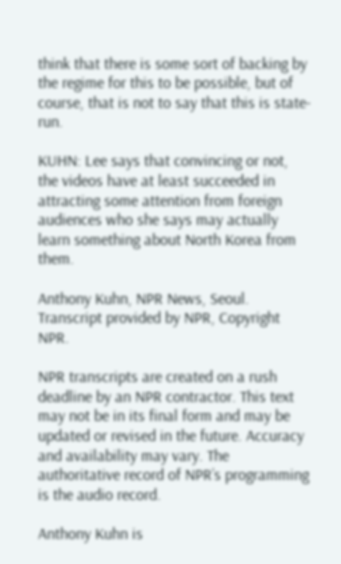think that there is some sort of backing by the regime for this to be possible, but of course, that is not to say that this is state-run.

KUHN: Lee says that convincing or not, the videos have at least succeeded in attracting some attention from foreign audiences who she says may actually learn something about North Korea from them.

Anthony Kuhn, NPR News, Seoul. Transcript provided by NPR, Copyright NPR.

NPR transcripts are created on a rush deadline by an NPR contractor. This text may not be in its final form and may be updated or revised in the future. Accuracy and availability may vary. The authoritative record of NPR’s programming is the audio record.

Anthony Kuhn is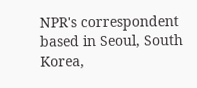NPR's correspondent based in Seoul, South Korea,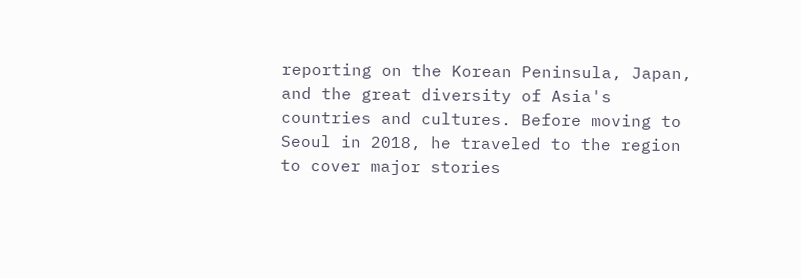reporting on the Korean Peninsula, Japan, and the great diversity of Asia's countries and cultures. Before moving to Seoul in 2018, he traveled to the region to cover major stories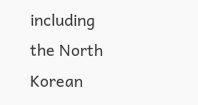including the North Korean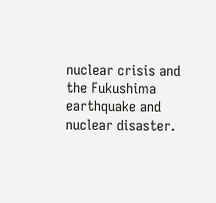nuclear crisis and the Fukushima earthquake and nuclear disaster.